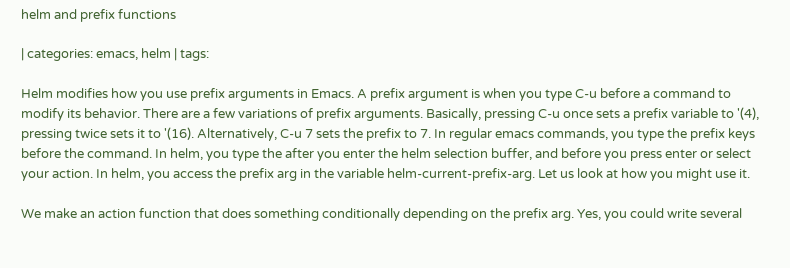helm and prefix functions

| categories: emacs, helm | tags:

Helm modifies how you use prefix arguments in Emacs. A prefix argument is when you type C-u before a command to modify its behavior. There are a few variations of prefix arguments. Basically, pressing C-u once sets a prefix variable to '(4), pressing twice sets it to '(16). Alternatively, C-u 7 sets the prefix to 7. In regular emacs commands, you type the prefix keys before the command. In helm, you type the after you enter the helm selection buffer, and before you press enter or select your action. In helm, you access the prefix arg in the variable helm-current-prefix-arg. Let us look at how you might use it.

We make an action function that does something conditionally depending on the prefix arg. Yes, you could write several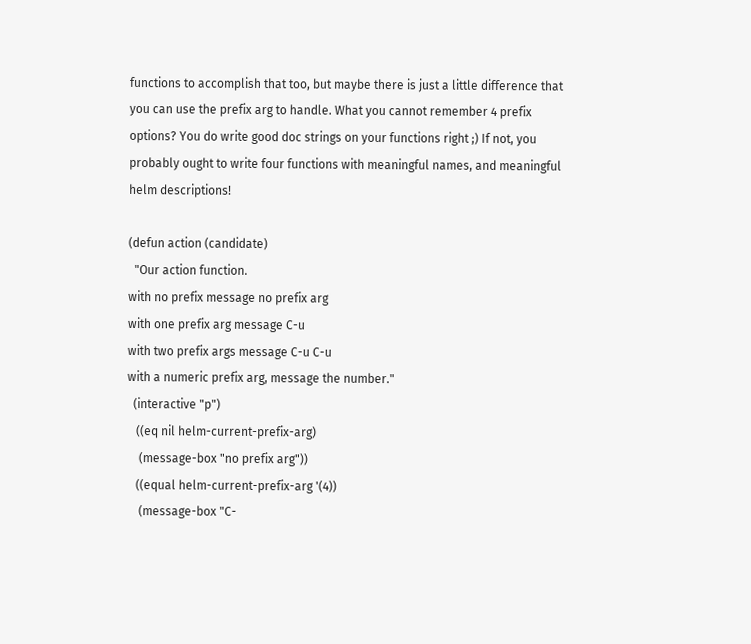functions to accomplish that too, but maybe there is just a little difference that you can use the prefix arg to handle. What you cannot remember 4 prefix options? You do write good doc strings on your functions right ;) If not, you probably ought to write four functions with meaningful names, and meaningful helm descriptions!

(defun action (candidate)
  "Our action function.
with no prefix message no prefix arg
with one prefix arg message C-u
with two prefix args message C-u C-u
with a numeric prefix arg, message the number."
  (interactive "p")
   ((eq nil helm-current-prefix-arg)
    (message-box "no prefix arg"))
   ((equal helm-current-prefix-arg '(4))
    (message-box "C-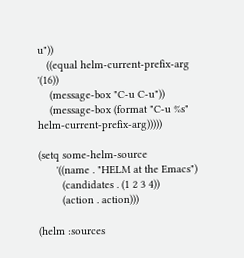u"))
   ((equal helm-current-prefix-arg '(16))
    (message-box "C-u C-u"))
    (message-box (format "C-u %s" helm-current-prefix-arg)))))

(setq some-helm-source
      '((name . "HELM at the Emacs")
        (candidates . (1 2 3 4))
        (action . action)))

(helm :sources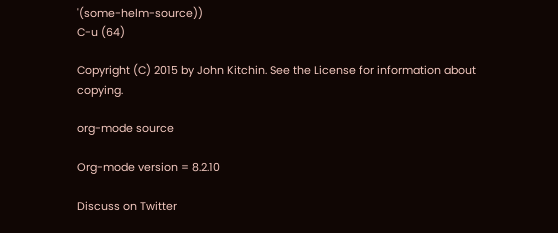'(some-helm-source))
C-u (64)

Copyright (C) 2015 by John Kitchin. See the License for information about copying.

org-mode source

Org-mode version = 8.2.10

Discuss on Twitter